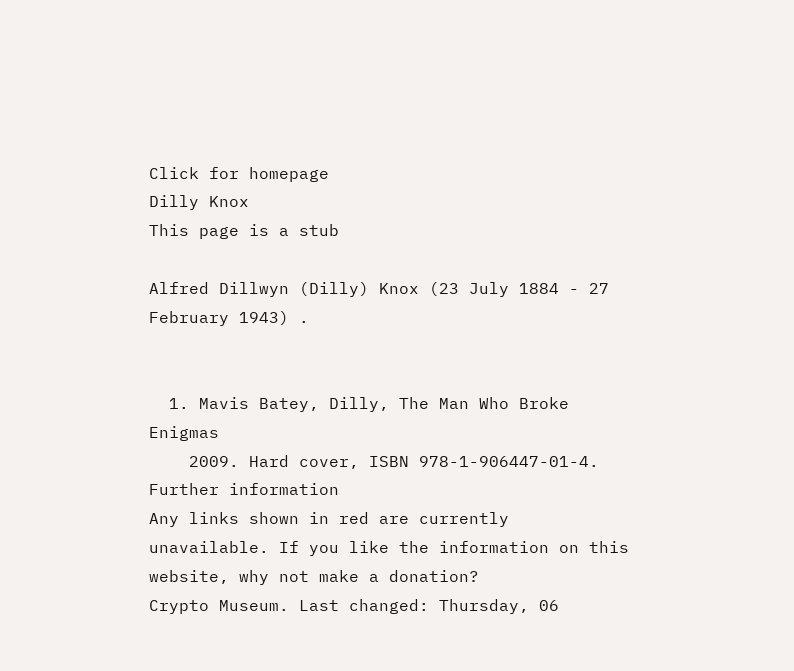Click for homepage
Dilly Knox
This page is a stub

Alfred Dillwyn (Dilly) Knox (23 July 1884 - 27 February 1943) .


  1. Mavis Batey, Dilly, The Man Who Broke Enigmas
    2009. Hard cover, ISBN 978-1-906447-01-4.
Further information
Any links shown in red are currently unavailable. If you like the information on this website, why not make a donation?
Crypto Museum. Last changed: Thursday, 06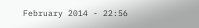February 2014 - 22:56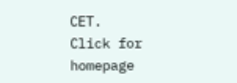CET.
Click for homepage